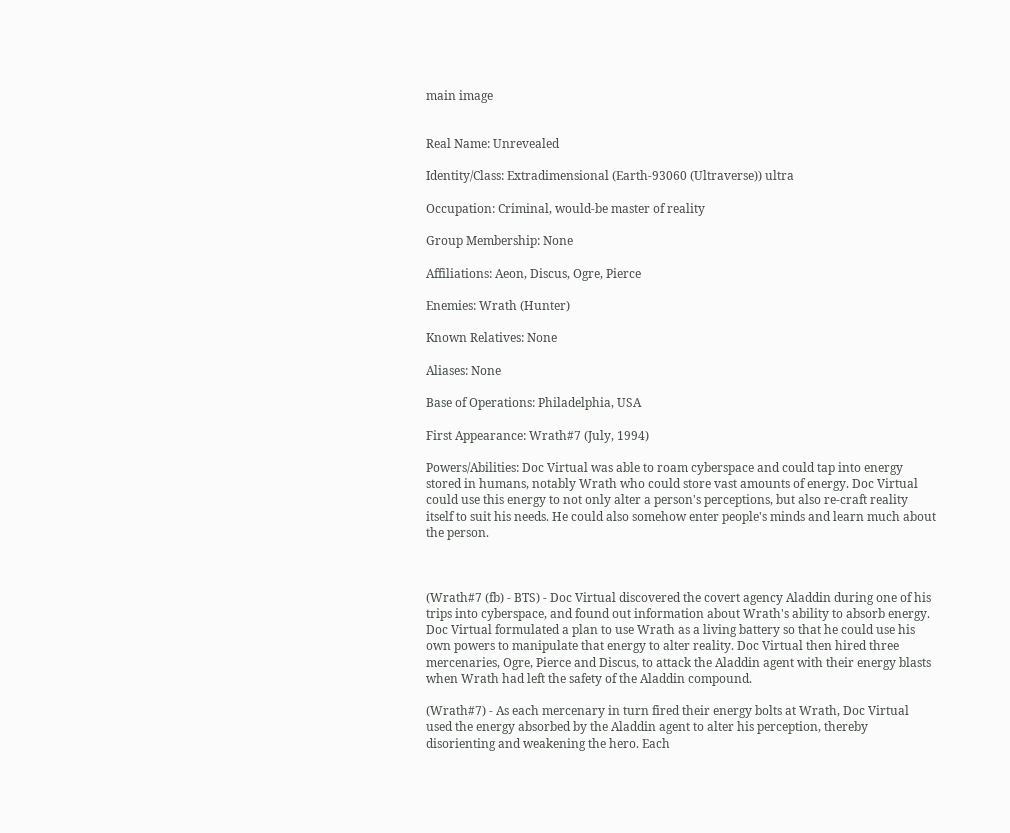main image


Real Name: Unrevealed

Identity/Class: Extradimensional (Earth-93060 (Ultraverse)) ultra

Occupation: Criminal, would-be master of reality

Group Membership: None

Affiliations: Aeon, Discus, Ogre, Pierce

Enemies: Wrath (Hunter)

Known Relatives: None

Aliases: None

Base of Operations: Philadelphia, USA

First Appearance: Wrath#7 (July, 1994)

Powers/Abilities: Doc Virtual was able to roam cyberspace and could tap into energy stored in humans, notably Wrath who could store vast amounts of energy. Doc Virtual could use this energy to not only alter a person's perceptions, but also re-craft reality itself to suit his needs. He could also somehow enter people's minds and learn much about the person.



(Wrath#7 (fb) - BTS) - Doc Virtual discovered the covert agency Aladdin during one of his trips into cyberspace, and found out information about Wrath's ability to absorb energy. Doc Virtual formulated a plan to use Wrath as a living battery so that he could use his own powers to manipulate that energy to alter reality. Doc Virtual then hired three mercenaries, Ogre, Pierce and Discus, to attack the Aladdin agent with their energy blasts when Wrath had left the safety of the Aladdin compound.

(Wrath#7) - As each mercenary in turn fired their energy bolts at Wrath, Doc Virtual used the energy absorbed by the Aladdin agent to alter his perception, thereby disorienting and weakening the hero. Each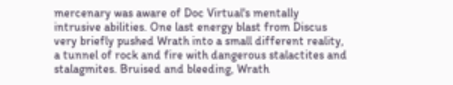mercenary was aware of Doc Virtual's mentally intrusive abilities. One last energy blast from Discus very briefly pushed Wrath into a small different reality, a tunnel of rock and fire with dangerous stalactites and stalagmites. Bruised and bleeding, Wrath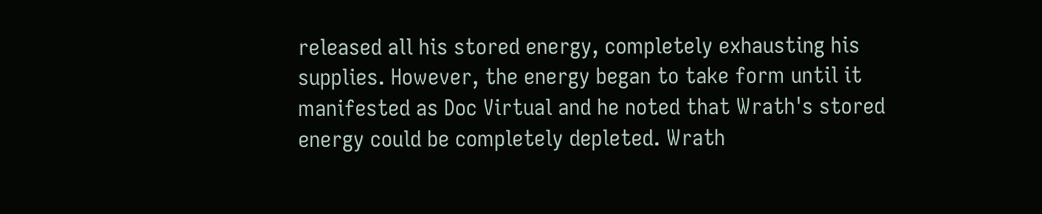released all his stored energy, completely exhausting his supplies. However, the energy began to take form until it manifested as Doc Virtual and he noted that Wrath's stored energy could be completely depleted. Wrath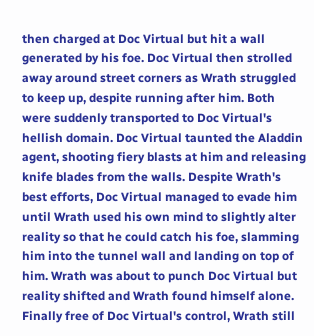then charged at Doc Virtual but hit a wall generated by his foe. Doc Virtual then strolled away around street corners as Wrath struggled to keep up, despite running after him. Both were suddenly transported to Doc Virtual's hellish domain. Doc Virtual taunted the Aladdin agent, shooting fiery blasts at him and releasing knife blades from the walls. Despite Wrath's best efforts, Doc Virtual managed to evade him until Wrath used his own mind to slightly alter reality so that he could catch his foe, slamming him into the tunnel wall and landing on top of him. Wrath was about to punch Doc Virtual but reality shifted and Wrath found himself alone. Finally free of Doc Virtual's control, Wrath still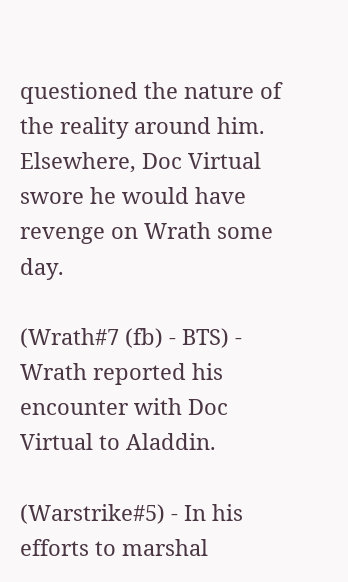questioned the nature of the reality around him. Elsewhere, Doc Virtual swore he would have revenge on Wrath some day.

(Wrath#7 (fb) - BTS) - Wrath reported his encounter with Doc Virtual to Aladdin.

(Warstrike#5) - In his efforts to marshal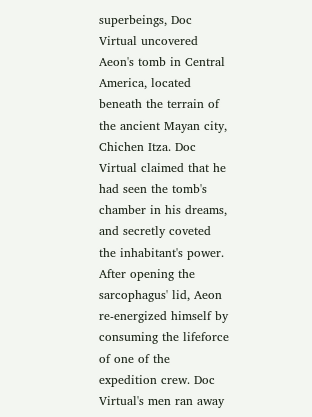superbeings, Doc Virtual uncovered Aeon's tomb in Central America, located beneath the terrain of the ancient Mayan city, Chichen Itza. Doc Virtual claimed that he had seen the tomb's chamber in his dreams, and secretly coveted the inhabitant's power. After opening the sarcophagus' lid, Aeon re-energized himself by consuming the lifeforce of one of the expedition crew. Doc Virtual's men ran away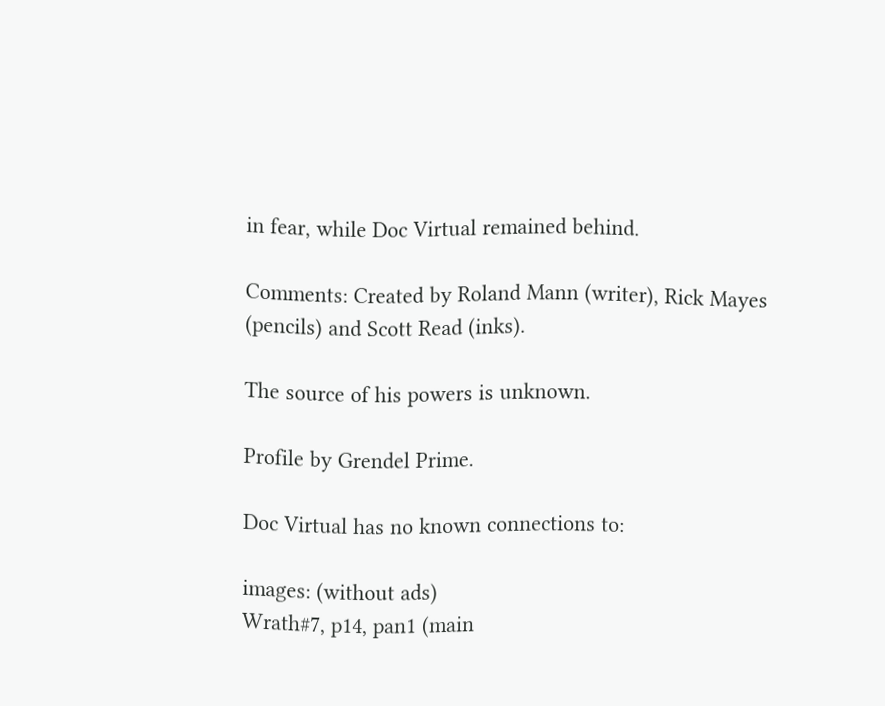in fear, while Doc Virtual remained behind.

Comments: Created by Roland Mann (writer), Rick Mayes (pencils) and Scott Read (inks).

The source of his powers is unknown.

Profile by Grendel Prime.

Doc Virtual has no known connections to:

images: (without ads)
Wrath#7, p14, pan1 (main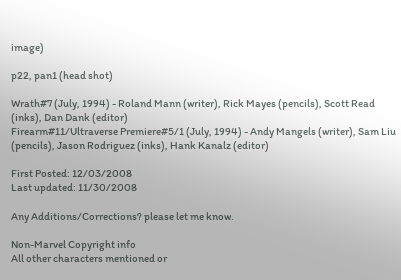image)

p22, pan1 (head shot)

Wrath#7 (July, 1994) - Roland Mann (writer), Rick Mayes (pencils), Scott Read (inks), Dan Dank (editor)
Firearm#11/Ultraverse Premiere#5/1 (July, 1994) - Andy Mangels (writer), Sam Liu (pencils), Jason Rodriguez (inks), Hank Kanalz (editor)

First Posted: 12/03/2008
Last updated: 11/30/2008

Any Additions/Corrections? please let me know.

Non-Marvel Copyright info
All other characters mentioned or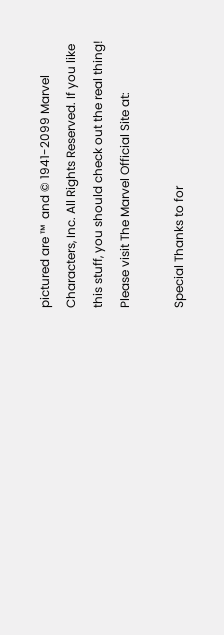pictured are ™  and © 1941-2099 Marvel Characters, Inc. All Rights Reserved. If you like this stuff, you should check out the real thing!
Please visit The Marvel Official Site at:

Special Thanks to for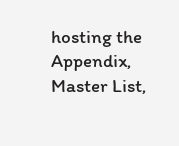hosting the Appendix, Master List,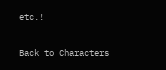etc.!

Back to Characters